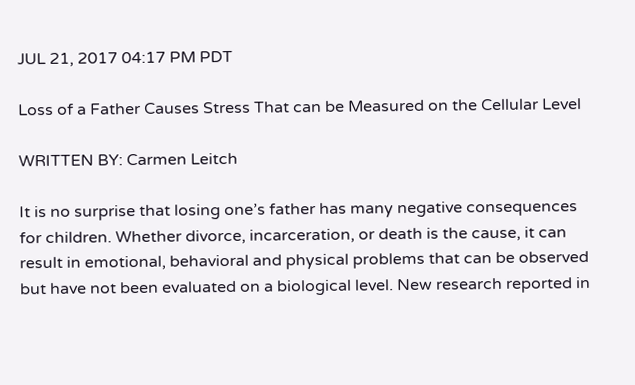JUL 21, 2017 04:17 PM PDT

Loss of a Father Causes Stress That can be Measured on the Cellular Level

WRITTEN BY: Carmen Leitch

It is no surprise that losing one’s father has many negative consequences for children. Whether divorce, incarceration, or death is the cause, it can result in emotional, behavioral and physical problems that can be observed but have not been evaluated on a biological level. New research reported in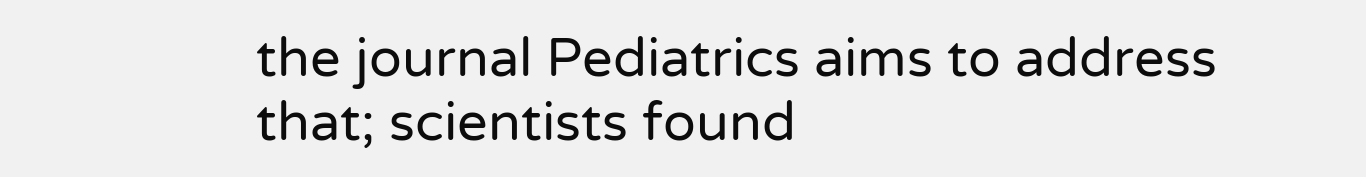the journal Pediatrics aims to address that; scientists found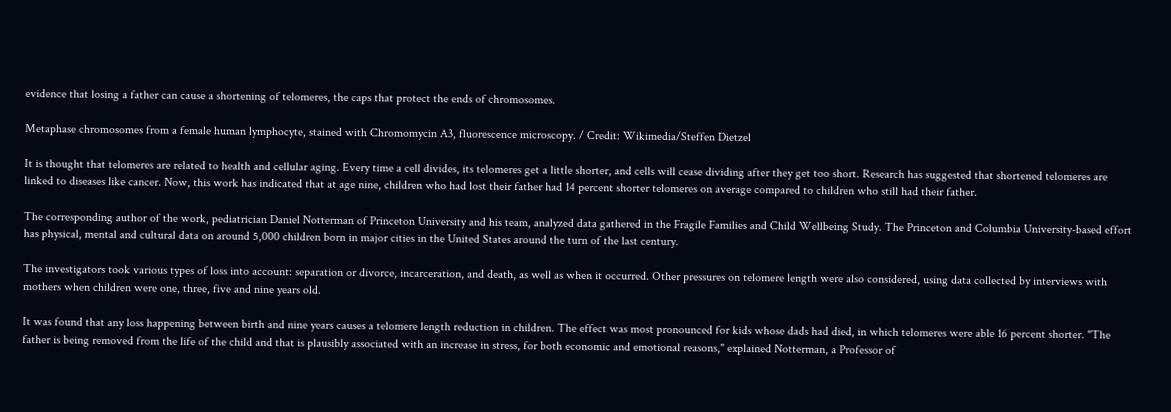evidence that losing a father can cause a shortening of telomeres, the caps that protect the ends of chromosomes.

Metaphase chromosomes from a female human lymphocyte, stained with Chromomycin A3, fluorescence microscopy. / Credit: Wikimedia/Steffen Dietzel

It is thought that telomeres are related to health and cellular aging. Every time a cell divides, its telomeres get a little shorter, and cells will cease dividing after they get too short. Research has suggested that shortened telomeres are linked to diseases like cancer. Now, this work has indicated that at age nine, children who had lost their father had 14 percent shorter telomeres on average compared to children who still had their father.

The corresponding author of the work, pediatrician Daniel Notterman of Princeton University and his team, analyzed data gathered in the Fragile Families and Child Wellbeing Study. The Princeton and Columbia University-based effort has physical, mental and cultural data on around 5,000 children born in major cities in the United States around the turn of the last century.

The investigators took various types of loss into account: separation or divorce, incarceration, and death, as well as when it occurred. Other pressures on telomere length were also considered, using data collected by interviews with mothers when children were one, three, five and nine years old.

It was found that any loss happening between birth and nine years causes a telomere length reduction in children. The effect was most pronounced for kids whose dads had died, in which telomeres were able 16 percent shorter. "The father is being removed from the life of the child and that is plausibly associated with an increase in stress, for both economic and emotional reasons," explained Notterman, a Professor of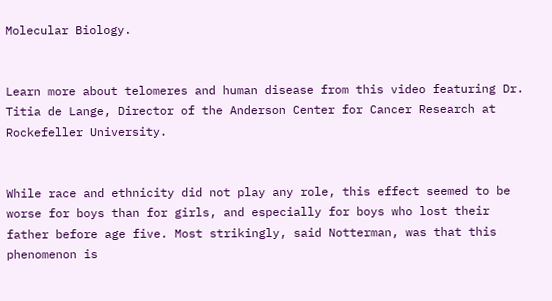Molecular Biology.


Learn more about telomeres and human disease from this video featuring Dr. Titia de Lange, Director of the Anderson Center for Cancer Research at Rockefeller University.


While race and ethnicity did not play any role, this effect seemed to be worse for boys than for girls, and especially for boys who lost their father before age five. Most strikingly, said Notterman, was that this phenomenon is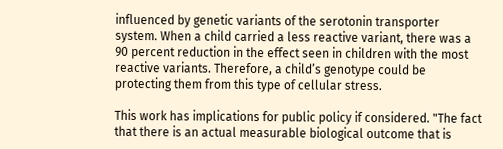influenced by genetic variants of the serotonin transporter system. When a child carried a less reactive variant, there was a 90 percent reduction in the effect seen in children with the most reactive variants. Therefore, a child’s genotype could be protecting them from this type of cellular stress.

This work has implications for public policy if considered. "The fact that there is an actual measurable biological outcome that is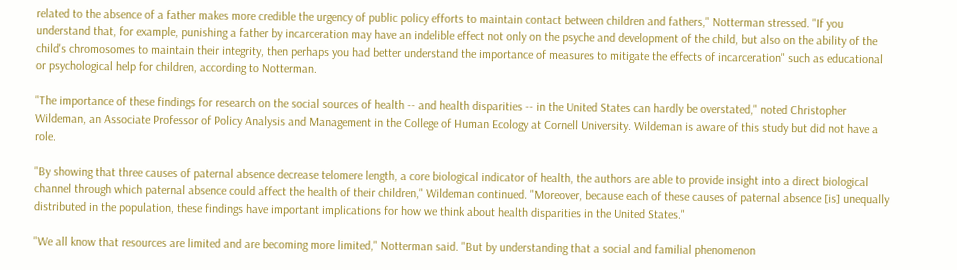related to the absence of a father makes more credible the urgency of public policy efforts to maintain contact between children and fathers," Notterman stressed. "If you understand that, for example, punishing a father by incarceration may have an indelible effect not only on the psyche and development of the child, but also on the ability of the child's chromosomes to maintain their integrity, then perhaps you had better understand the importance of measures to mitigate the effects of incarceration" such as educational or psychological help for children, according to Notterman.

"The importance of these findings for research on the social sources of health -- and health disparities -- in the United States can hardly be overstated," noted Christopher Wildeman, an Associate Professor of Policy Analysis and Management in the College of Human Ecology at Cornell University. Wildeman is aware of this study but did not have a role.

"By showing that three causes of paternal absence decrease telomere length, a core biological indicator of health, the authors are able to provide insight into a direct biological channel through which paternal absence could affect the health of their children," Wildeman continued. "Moreover, because each of these causes of paternal absence [is] unequally distributed in the population, these findings have important implications for how we think about health disparities in the United States."

"We all know that resources are limited and are becoming more limited," Notterman said. "But by understanding that a social and familial phenomenon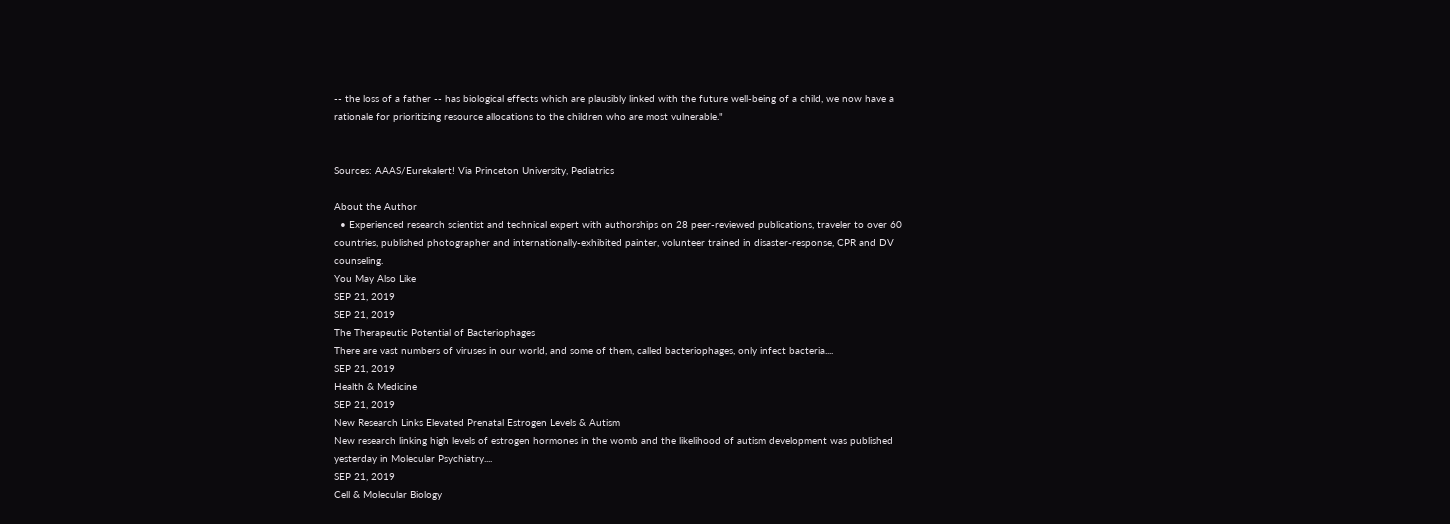-- the loss of a father -- has biological effects which are plausibly linked with the future well-being of a child, we now have a rationale for prioritizing resource allocations to the children who are most vulnerable."


Sources: AAAS/Eurekalert! Via Princeton University, Pediatrics

About the Author
  • Experienced research scientist and technical expert with authorships on 28 peer-reviewed publications, traveler to over 60 countries, published photographer and internationally-exhibited painter, volunteer trained in disaster-response, CPR and DV counseling.
You May Also Like
SEP 21, 2019
SEP 21, 2019
The Therapeutic Potential of Bacteriophages
There are vast numbers of viruses in our world, and some of them, called bacteriophages, only infect bacteria....
SEP 21, 2019
Health & Medicine
SEP 21, 2019
New Research Links Elevated Prenatal Estrogen Levels & Autism
New research linking high levels of estrogen hormones in the womb and the likelihood of autism development was published yesterday in Molecular Psychiatry....
SEP 21, 2019
Cell & Molecular Biology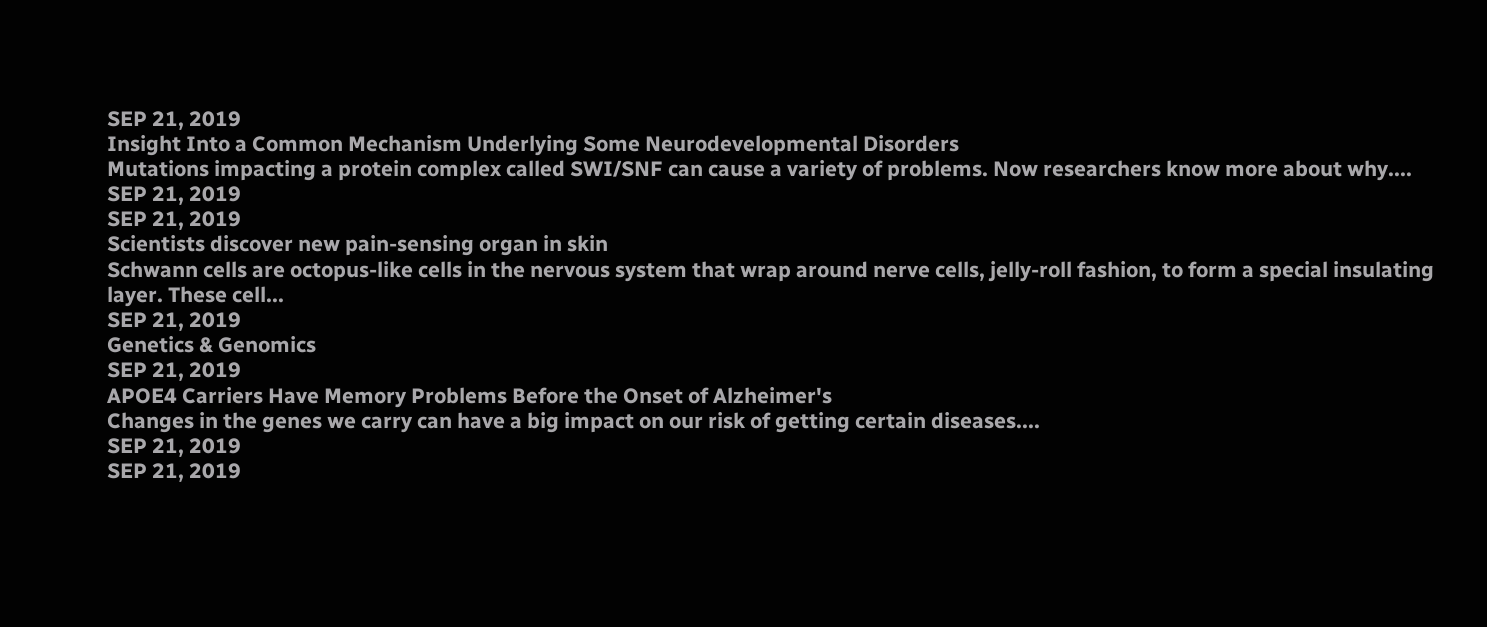SEP 21, 2019
Insight Into a Common Mechanism Underlying Some Neurodevelopmental Disorders
Mutations impacting a protein complex called SWI/SNF can cause a variety of problems. Now researchers know more about why....
SEP 21, 2019
SEP 21, 2019
Scientists discover new pain-sensing organ in skin
Schwann cells are octopus-like cells in the nervous system that wrap around nerve cells, jelly-roll fashion, to form a special insulating layer. These cell...
SEP 21, 2019
Genetics & Genomics
SEP 21, 2019
APOE4 Carriers Have Memory Problems Before the Onset of Alzheimer's
Changes in the genes we carry can have a big impact on our risk of getting certain diseases....
SEP 21, 2019
SEP 21, 2019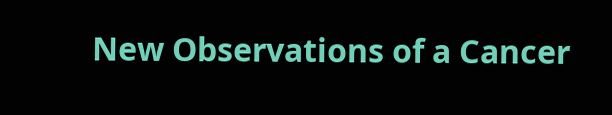New Observations of a Cancer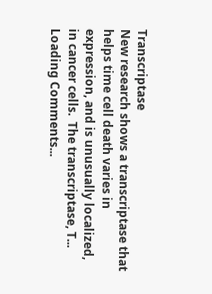Transcriptase
New research shows a transcriptase that helps time cell death varies in expression, and is unusually localized, in cancer cells.  The transcriptase, T...
Loading Comments...